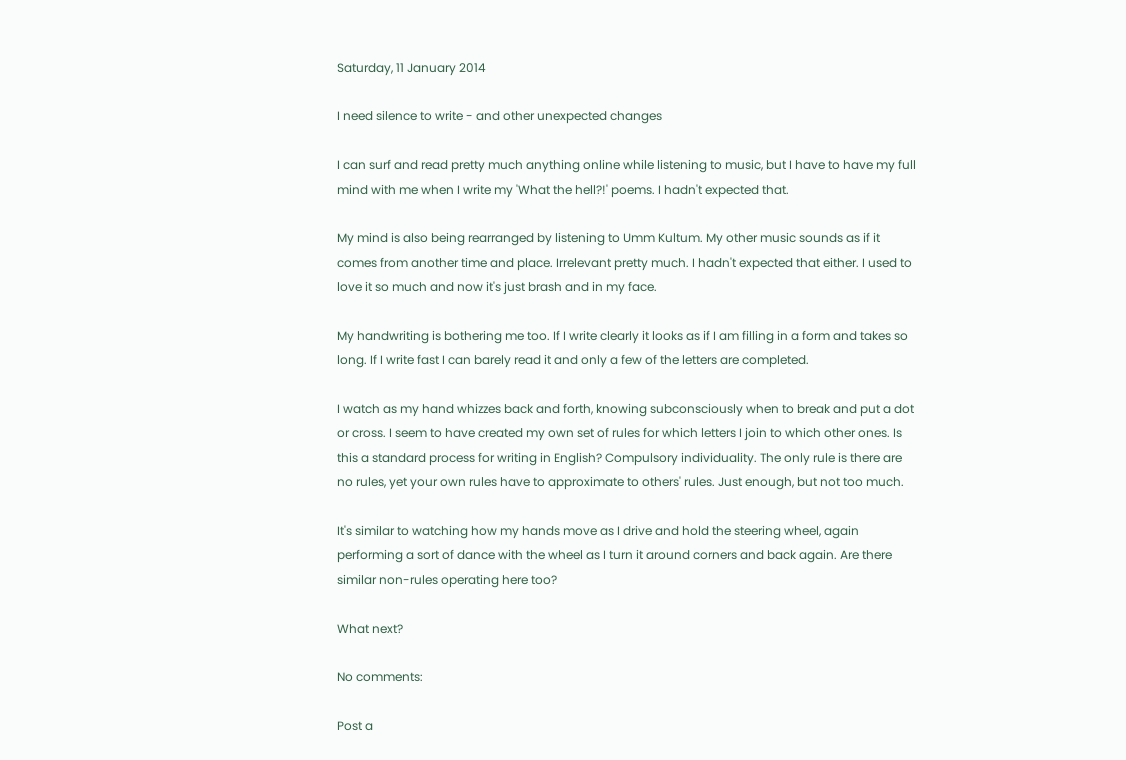Saturday, 11 January 2014

I need silence to write - and other unexpected changes

I can surf and read pretty much anything online while listening to music, but I have to have my full mind with me when I write my 'What the hell?!' poems. I hadn't expected that.

My mind is also being rearranged by listening to Umm Kultum. My other music sounds as if it comes from another time and place. Irrelevant pretty much. I hadn't expected that either. I used to love it so much and now it's just brash and in my face.

My handwriting is bothering me too. If I write clearly it looks as if I am filling in a form and takes so long. If I write fast I can barely read it and only a few of the letters are completed.

I watch as my hand whizzes back and forth, knowing subconsciously when to break and put a dot or cross. I seem to have created my own set of rules for which letters I join to which other ones. Is this a standard process for writing in English? Compulsory individuality. The only rule is there are no rules, yet your own rules have to approximate to others' rules. Just enough, but not too much.

It's similar to watching how my hands move as I drive and hold the steering wheel, again performing a sort of dance with the wheel as I turn it around corners and back again. Are there similar non-rules operating here too?

What next?

No comments:

Post a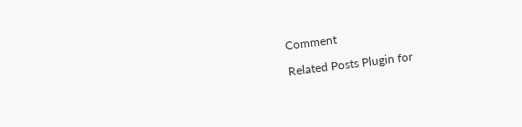Comment

Related Posts Plugin for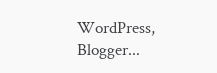WordPress, Blogger...